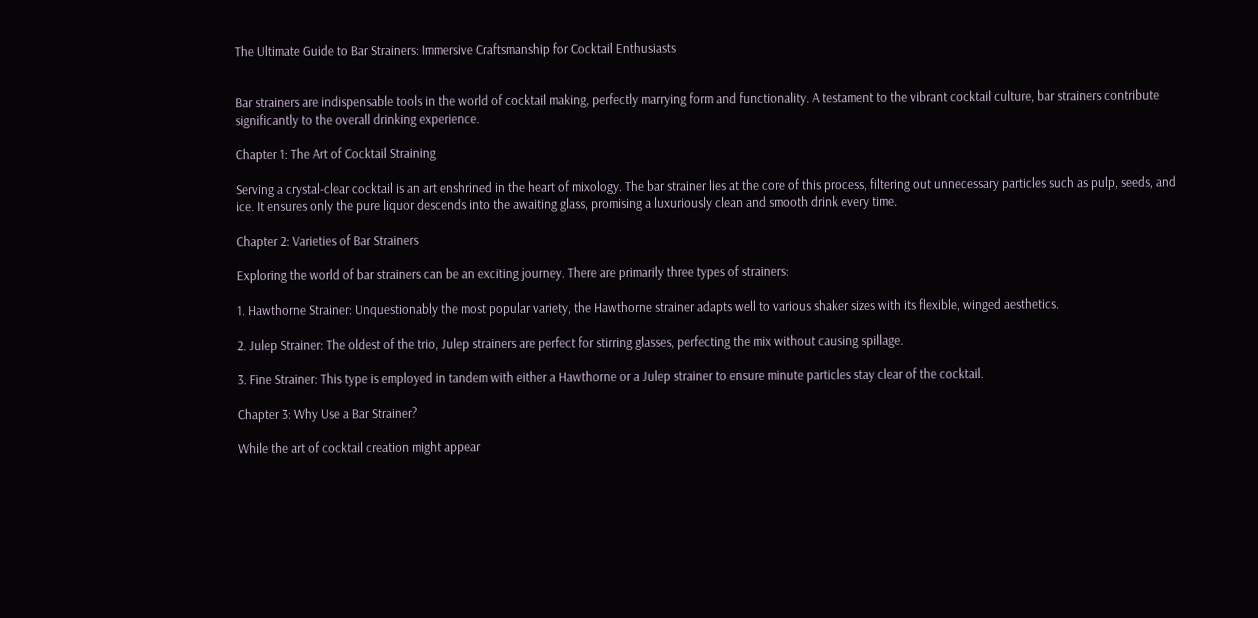The Ultimate Guide to Bar Strainers: Immersive Craftsmanship for Cocktail Enthusiasts


Bar strainers are indispensable tools in the world of cocktail making, perfectly marrying form and functionality. A testament to the vibrant cocktail culture, bar strainers contribute significantly to the overall drinking experience.

Chapter 1: The Art of Cocktail Straining

Serving a crystal-clear cocktail is an art enshrined in the heart of mixology. The bar strainer lies at the core of this process, filtering out unnecessary particles such as pulp, seeds, and ice. It ensures only the pure liquor descends into the awaiting glass, promising a luxuriously clean and smooth drink every time.

Chapter 2: Varieties of Bar Strainers

Exploring the world of bar strainers can be an exciting journey. There are primarily three types of strainers:

1. Hawthorne Strainer: Unquestionably the most popular variety, the Hawthorne strainer adapts well to various shaker sizes with its flexible, winged aesthetics.

2. Julep Strainer: The oldest of the trio, Julep strainers are perfect for stirring glasses, perfecting the mix without causing spillage.

3. Fine Strainer: This type is employed in tandem with either a Hawthorne or a Julep strainer to ensure minute particles stay clear of the cocktail.

Chapter 3: Why Use a Bar Strainer?

While the art of cocktail creation might appear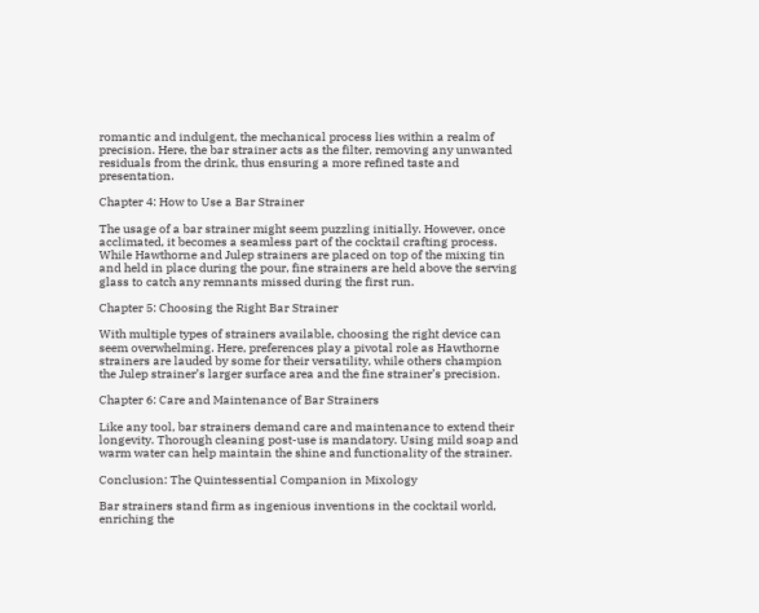romantic and indulgent, the mechanical process lies within a realm of precision. Here, the bar strainer acts as the filter, removing any unwanted residuals from the drink, thus ensuring a more refined taste and presentation.

Chapter 4: How to Use a Bar Strainer

The usage of a bar strainer might seem puzzling initially. However, once acclimated, it becomes a seamless part of the cocktail crafting process. While Hawthorne and Julep strainers are placed on top of the mixing tin and held in place during the pour, fine strainers are held above the serving glass to catch any remnants missed during the first run.

Chapter 5: Choosing the Right Bar Strainer

With multiple types of strainers available, choosing the right device can seem overwhelming. Here, preferences play a pivotal role as Hawthorne strainers are lauded by some for their versatility, while others champion the Julep strainer’s larger surface area and the fine strainer’s precision.

Chapter 6: Care and Maintenance of Bar Strainers

Like any tool, bar strainers demand care and maintenance to extend their longevity. Thorough cleaning post-use is mandatory. Using mild soap and warm water can help maintain the shine and functionality of the strainer.

Conclusion: The Quintessential Companion in Mixology

Bar strainers stand firm as ingenious inventions in the cocktail world, enriching the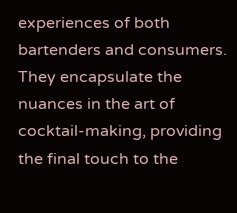experiences of both bartenders and consumers. They encapsulate the nuances in the art of cocktail-making, providing the final touch to the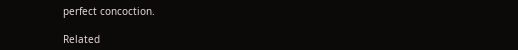perfect concoction.

Related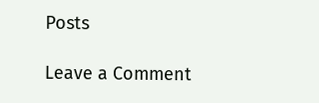Posts

Leave a Comment